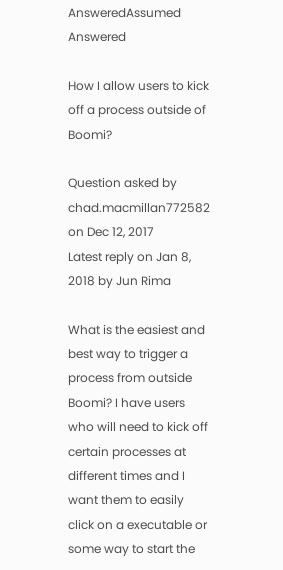AnsweredAssumed Answered

How I allow users to kick off a process outside of Boomi?

Question asked by chad.macmillan772582 on Dec 12, 2017
Latest reply on Jan 8, 2018 by Jun Rima

What is the easiest and best way to trigger a process from outside Boomi? I have users who will need to kick off certain processes at different times and I want them to easily click on a executable or some way to start the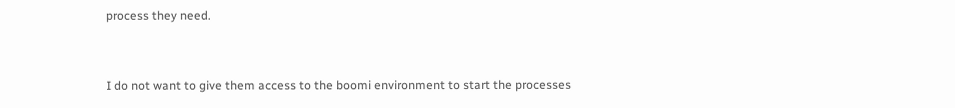process they need.


I do not want to give them access to the boomi environment to start the processes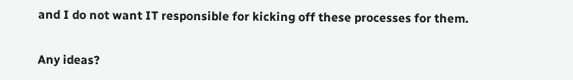and I do not want IT responsible for kicking off these processes for them.


Any ideas?